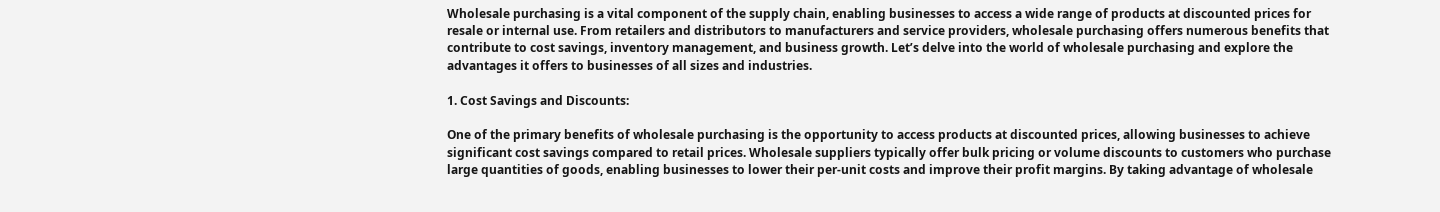Wholesale purchasing is a vital component of the supply chain, enabling businesses to access a wide range of products at discounted prices for resale or internal use. From retailers and distributors to manufacturers and service providers, wholesale purchasing offers numerous benefits that contribute to cost savings, inventory management, and business growth. Let’s delve into the world of wholesale purchasing and explore the advantages it offers to businesses of all sizes and industries.

1. Cost Savings and Discounts:

One of the primary benefits of wholesale purchasing is the opportunity to access products at discounted prices, allowing businesses to achieve significant cost savings compared to retail prices. Wholesale suppliers typically offer bulk pricing or volume discounts to customers who purchase large quantities of goods, enabling businesses to lower their per-unit costs and improve their profit margins. By taking advantage of wholesale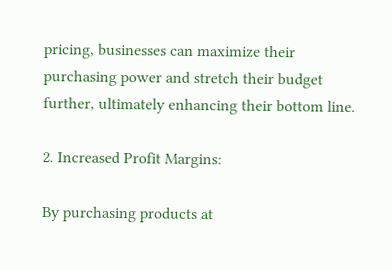pricing, businesses can maximize their purchasing power and stretch their budget further, ultimately enhancing their bottom line.

2. Increased Profit Margins:

By purchasing products at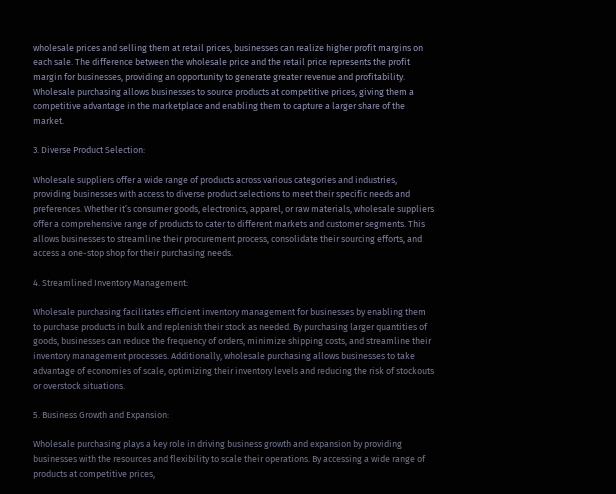wholesale prices and selling them at retail prices, businesses can realize higher profit margins on each sale. The difference between the wholesale price and the retail price represents the profit margin for businesses, providing an opportunity to generate greater revenue and profitability. Wholesale purchasing allows businesses to source products at competitive prices, giving them a competitive advantage in the marketplace and enabling them to capture a larger share of the market.

3. Diverse Product Selection:

Wholesale suppliers offer a wide range of products across various categories and industries, providing businesses with access to diverse product selections to meet their specific needs and preferences. Whether it’s consumer goods, electronics, apparel, or raw materials, wholesale suppliers offer a comprehensive range of products to cater to different markets and customer segments. This allows businesses to streamline their procurement process, consolidate their sourcing efforts, and access a one-stop shop for their purchasing needs.

4. Streamlined Inventory Management:

Wholesale purchasing facilitates efficient inventory management for businesses by enabling them to purchase products in bulk and replenish their stock as needed. By purchasing larger quantities of goods, businesses can reduce the frequency of orders, minimize shipping costs, and streamline their inventory management processes. Additionally, wholesale purchasing allows businesses to take advantage of economies of scale, optimizing their inventory levels and reducing the risk of stockouts or overstock situations.

5. Business Growth and Expansion:

Wholesale purchasing plays a key role in driving business growth and expansion by providing businesses with the resources and flexibility to scale their operations. By accessing a wide range of products at competitive prices,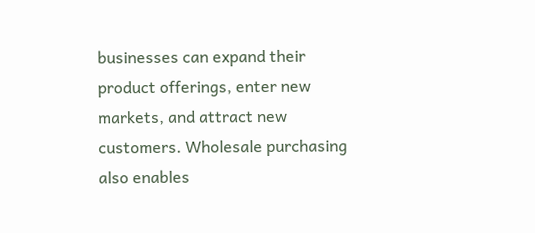businesses can expand their product offerings, enter new markets, and attract new customers. Wholesale purchasing also enables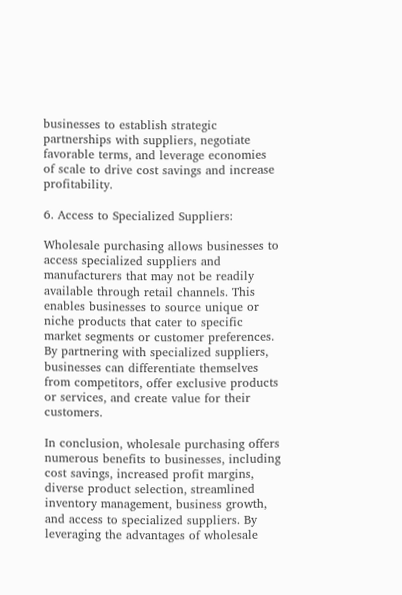businesses to establish strategic partnerships with suppliers, negotiate favorable terms, and leverage economies of scale to drive cost savings and increase profitability.

6. Access to Specialized Suppliers:

Wholesale purchasing allows businesses to access specialized suppliers and manufacturers that may not be readily available through retail channels. This enables businesses to source unique or niche products that cater to specific market segments or customer preferences. By partnering with specialized suppliers, businesses can differentiate themselves from competitors, offer exclusive products or services, and create value for their customers.

In conclusion, wholesale purchasing offers numerous benefits to businesses, including cost savings, increased profit margins, diverse product selection, streamlined inventory management, business growth, and access to specialized suppliers. By leveraging the advantages of wholesale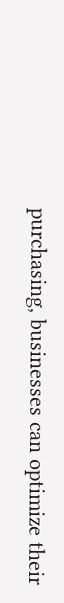purchasing, businesses can optimize their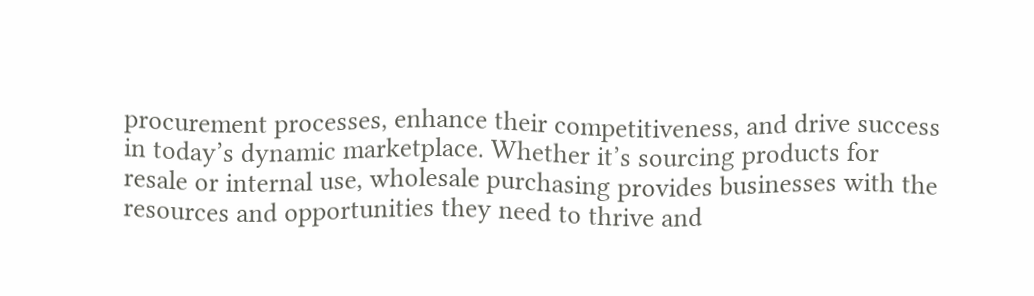procurement processes, enhance their competitiveness, and drive success in today’s dynamic marketplace. Whether it’s sourcing products for resale or internal use, wholesale purchasing provides businesses with the resources and opportunities they need to thrive and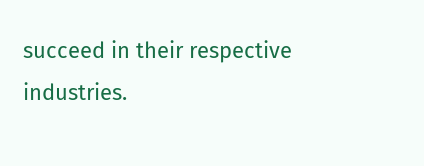succeed in their respective industries.